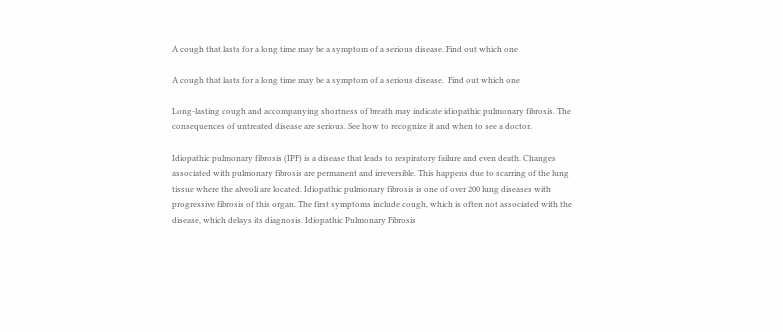A cough that lasts for a long time may be a symptom of a serious disease. Find out which one

A cough that lasts for a long time may be a symptom of a serious disease.  Find out which one

Long-lasting cough and accompanying shortness of breath may indicate idiopathic pulmonary fibrosis. The consequences of untreated disease are serious. See how to recognize it and when to see a doctor.

Idiopathic pulmonary fibrosis (IPF) is a disease that leads to respiratory failure and even death. Changes associated with pulmonary fibrosis are permanent and irreversible. This happens due to scarring of the lung tissue where the alveoli are located. Idiopathic pulmonary fibrosis is one of over 200 lung diseases with progressive fibrosis of this organ. The first symptoms include cough, which is often not associated with the disease, which delays its diagnosis. Idiopathic Pulmonary Fibrosis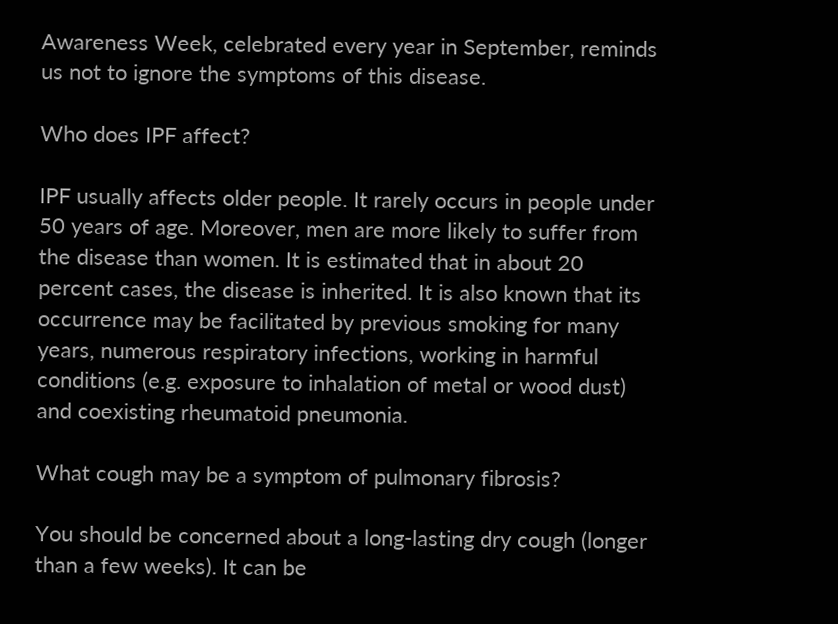Awareness Week, celebrated every year in September, reminds us not to ignore the symptoms of this disease.

Who does IPF affect?

IPF usually affects older people. It rarely occurs in people under 50 years of age. Moreover, men are more likely to suffer from the disease than women. It is estimated that in about 20 percent cases, the disease is inherited. It is also known that its occurrence may be facilitated by previous smoking for many years, numerous respiratory infections, working in harmful conditions (e.g. exposure to inhalation of metal or wood dust) and coexisting rheumatoid pneumonia.

What cough may be a symptom of pulmonary fibrosis?

You should be concerned about a long-lasting dry cough (longer than a few weeks). It can be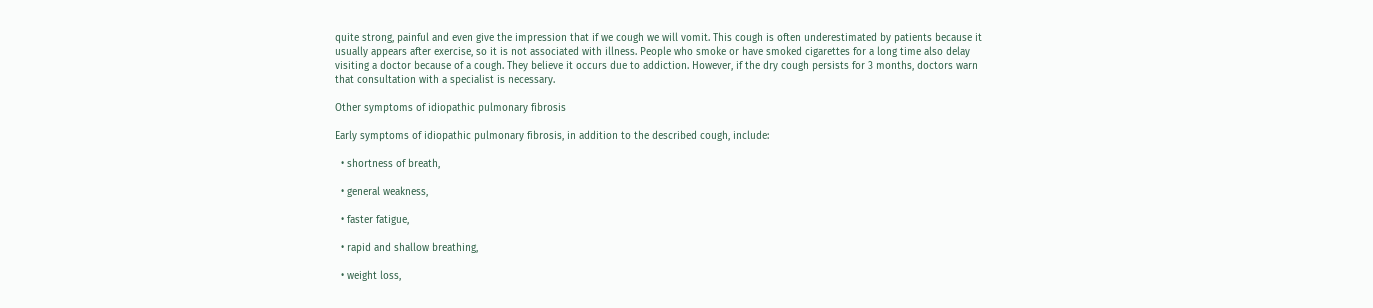quite strong, painful and even give the impression that if we cough we will vomit. This cough is often underestimated by patients because it usually appears after exercise, so it is not associated with illness. People who smoke or have smoked cigarettes for a long time also delay visiting a doctor because of a cough. They believe it occurs due to addiction. However, if the dry cough persists for 3 months, doctors warn that consultation with a specialist is necessary.

Other symptoms of idiopathic pulmonary fibrosis

Early symptoms of idiopathic pulmonary fibrosis, in addition to the described cough, include:

  • shortness of breath,

  • general weakness,

  • faster fatigue,

  • rapid and shallow breathing,

  • weight loss,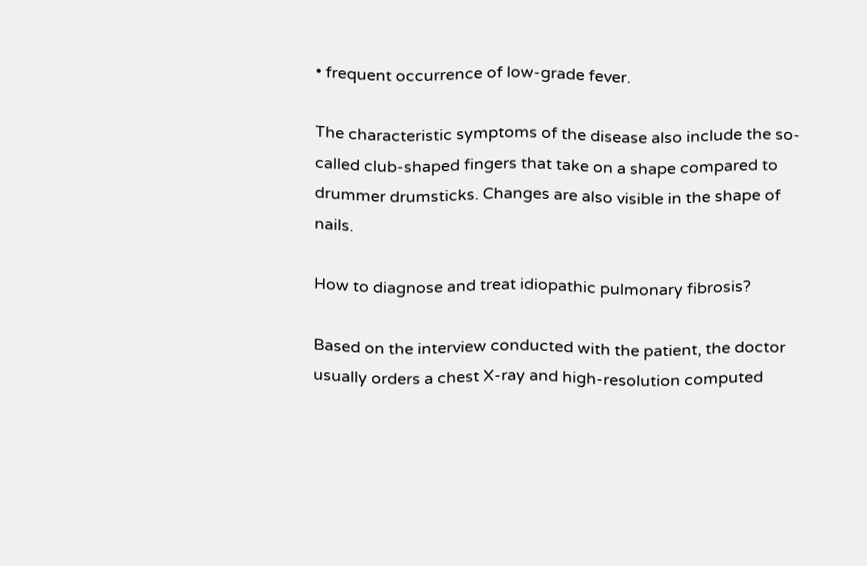• frequent occurrence of low-grade fever.

The characteristic symptoms of the disease also include the so-called club-shaped fingers that take on a shape compared to drummer drumsticks. Changes are also visible in the shape of nails.

How to diagnose and treat idiopathic pulmonary fibrosis?

Based on the interview conducted with the patient, the doctor usually orders a chest X-ray and high-resolution computed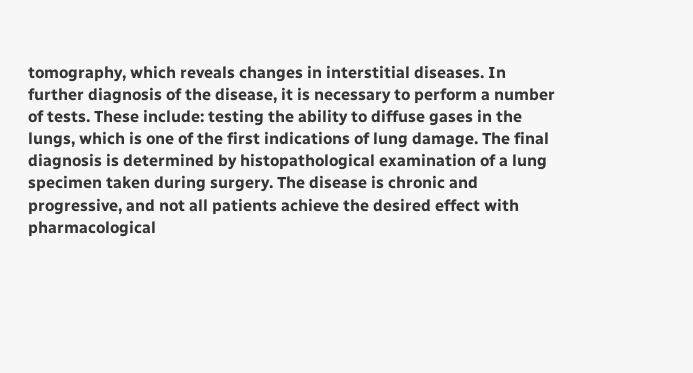tomography, which reveals changes in interstitial diseases. In further diagnosis of the disease, it is necessary to perform a number of tests. These include: testing the ability to diffuse gases in the lungs, which is one of the first indications of lung damage. The final diagnosis is determined by histopathological examination of a lung specimen taken during surgery. The disease is chronic and progressive, and not all patients achieve the desired effect with pharmacological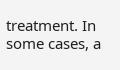treatment. In some cases, a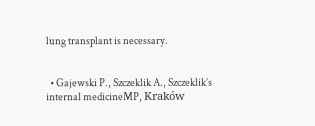lung transplant is necessary.


  • Gajewski P., Szczeklik A., Szczeklik’s internal medicineMP, Kraków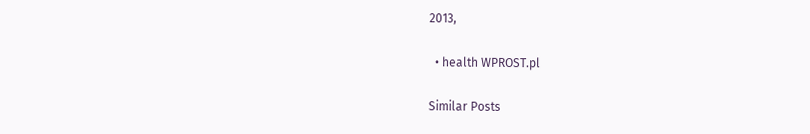2013,

  • health WPROST.pl

Similar Posts